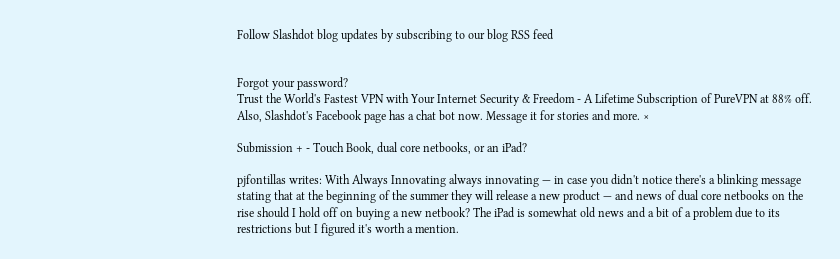Follow Slashdot blog updates by subscribing to our blog RSS feed


Forgot your password?
Trust the World's Fastest VPN with Your Internet Security & Freedom - A Lifetime Subscription of PureVPN at 88% off. Also, Slashdot's Facebook page has a chat bot now. Message it for stories and more. ×

Submission + - Touch Book, dual core netbooks, or an iPad?

pjfontillas writes: With Always Innovating always innovating — in case you didn't notice there's a blinking message stating that at the beginning of the summer they will release a new product — and news of dual core netbooks on the rise should I hold off on buying a new netbook? The iPad is somewhat old news and a bit of a problem due to its restrictions but I figured it's worth a mention.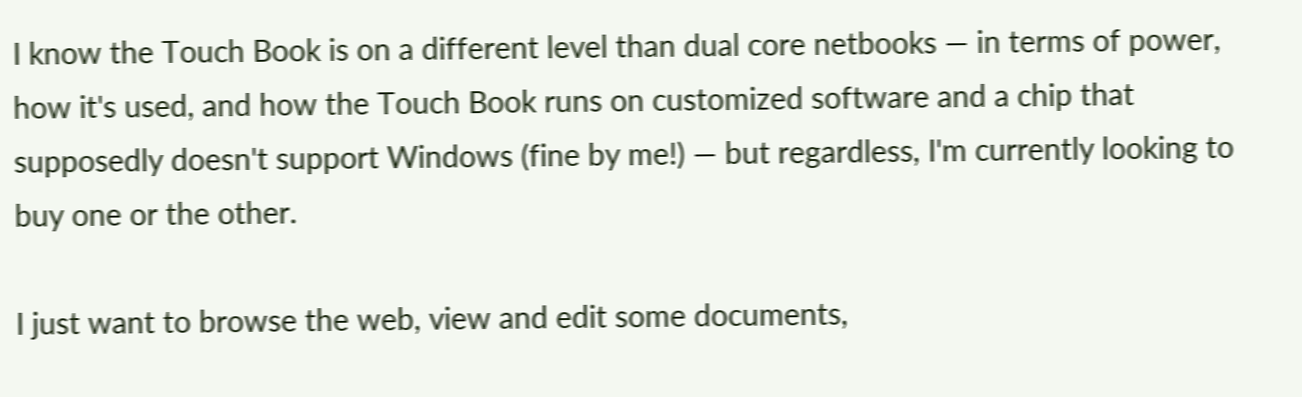I know the Touch Book is on a different level than dual core netbooks — in terms of power, how it's used, and how the Touch Book runs on customized software and a chip that supposedly doesn't support Windows (fine by me!) — but regardless, I'm currently looking to buy one or the other.

I just want to browse the web, view and edit some documents,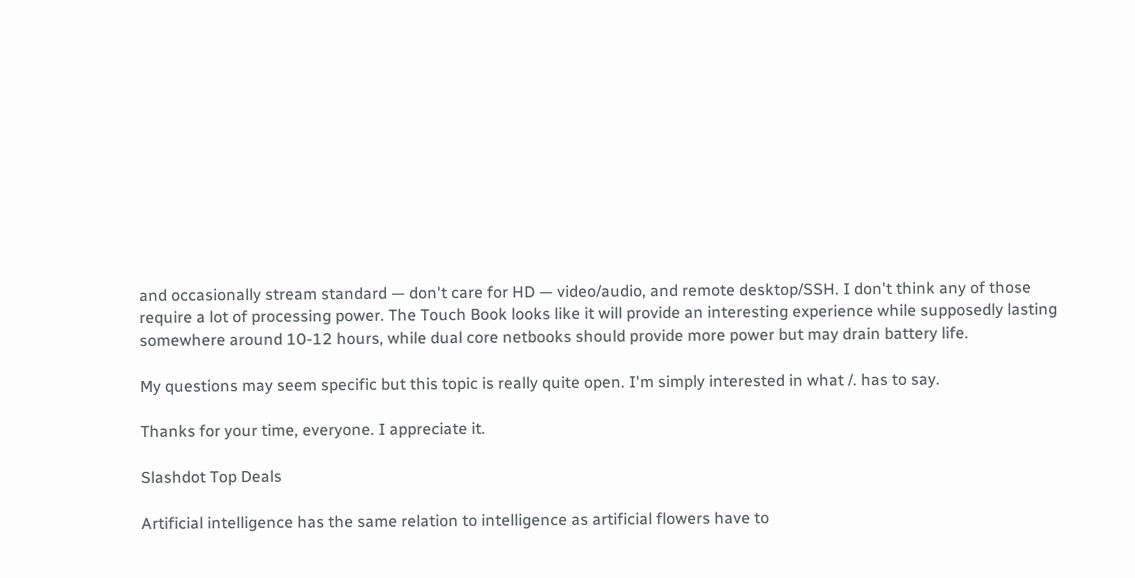and occasionally stream standard — don't care for HD — video/audio, and remote desktop/SSH. I don't think any of those require a lot of processing power. The Touch Book looks like it will provide an interesting experience while supposedly lasting somewhere around 10-12 hours, while dual core netbooks should provide more power but may drain battery life.

My questions may seem specific but this topic is really quite open. I'm simply interested in what /. has to say.

Thanks for your time, everyone. I appreciate it.

Slashdot Top Deals

Artificial intelligence has the same relation to intelligence as artificial flowers have to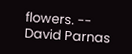flowers. -- David Parnas